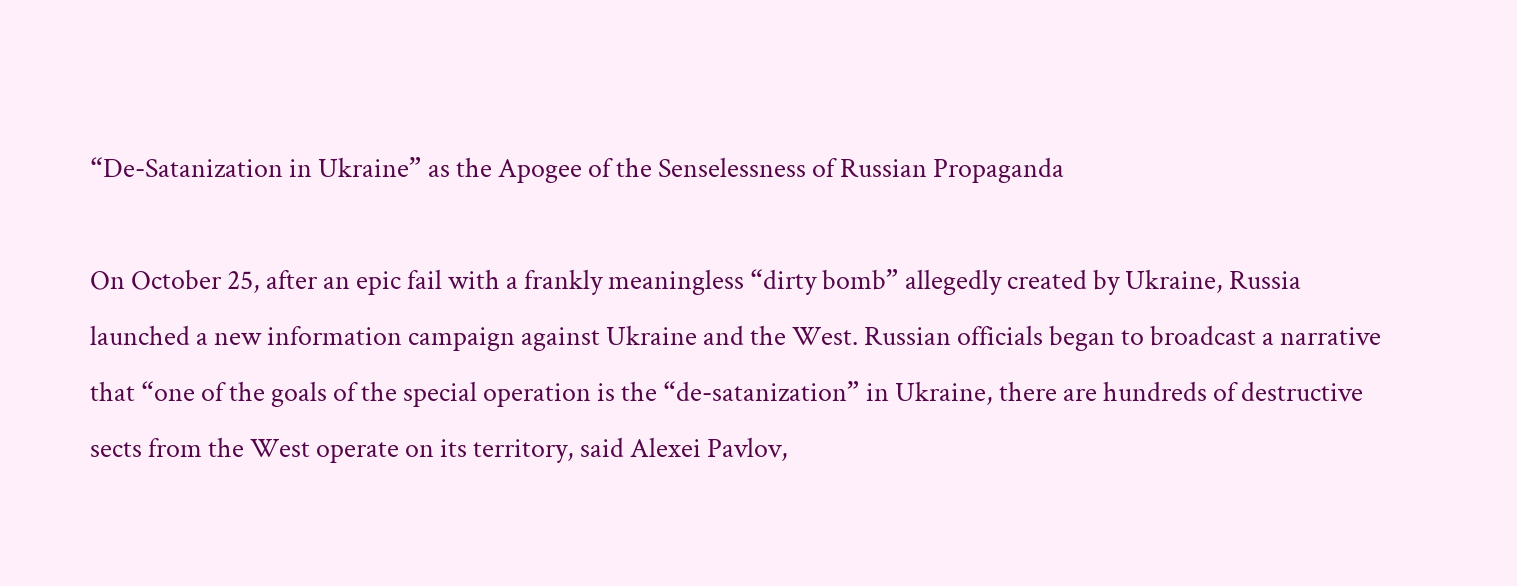“De-Satanization in Ukraine” as the Apogee of the Senselessness of Russian Propaganda

On October 25, after an epic fail with a frankly meaningless “dirty bomb” allegedly created by Ukraine, Russia launched a new information campaign against Ukraine and the West. Russian officials began to broadcast a narrative that “one of the goals of the special operation is the “de-satanization” in Ukraine, there are hundreds of destructive sects from the West operate on its territory, said Alexei Pavlov,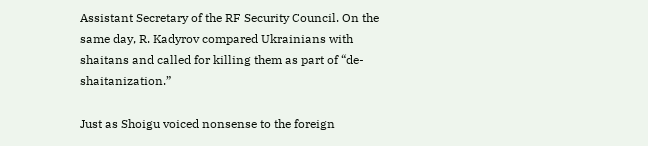Assistant Secretary of the RF Security Council. On the same day, R. Kadyrov compared Ukrainians with shaitans and called for killing them as part of “de-shaitanization.”

Just as Shoigu voiced nonsense to the foreign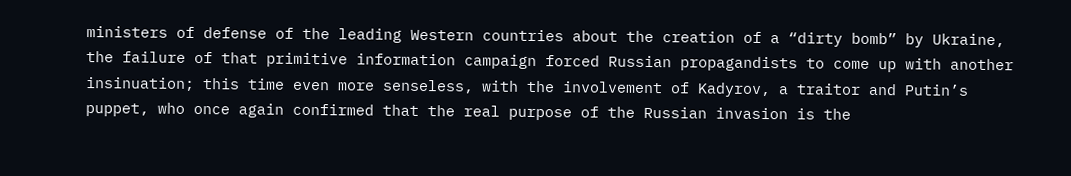ministers of defense of the leading Western countries about the creation of a “dirty bomb” by Ukraine, the failure of that primitive information campaign forced Russian propagandists to come up with another insinuation; this time even more senseless, with the involvement of Kadyrov, a traitor and Putin’s puppet, who once again confirmed that the real purpose of the Russian invasion is the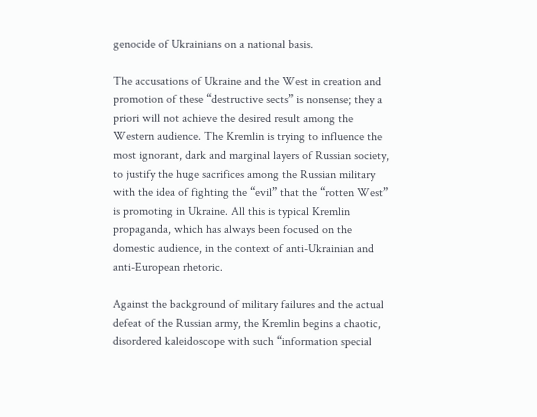genocide of Ukrainians on a national basis.

The accusations of Ukraine and the West in creation and promotion of these “destructive sects” is nonsense; they a priori will not achieve the desired result among the Western audience. The Kremlin is trying to influence the most ignorant, dark and marginal layers of Russian society, to justify the huge sacrifices among the Russian military with the idea of fighting the “evil” that the “rotten West” is promoting in Ukraine. All this is typical Kremlin propaganda, which has always been focused on the domestic audience, in the context of anti-Ukrainian and anti-European rhetoric.

Against the background of military failures and the actual defeat of the Russian army, the Kremlin begins a chaotic, disordered kaleidoscope with such “information special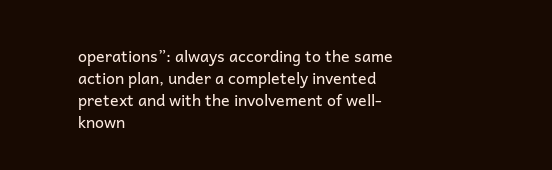operations”: always according to the same action plan, under a completely invented pretext and with the involvement of well-known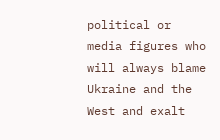political or media figures who will always blame Ukraine and the West and exalt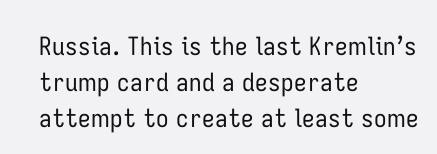Russia. This is the last Kremlin’s trump card and a desperate attempt to create at least some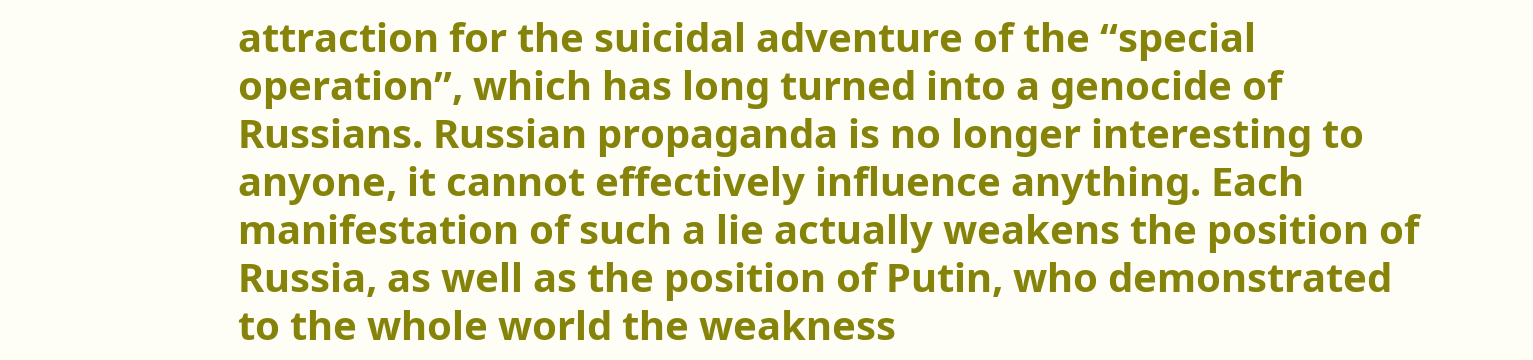attraction for the suicidal adventure of the “special operation”, which has long turned into a genocide of Russians. Russian propaganda is no longer interesting to anyone, it cannot effectively influence anything. Each manifestation of such a lie actually weakens the position of Russia, as well as the position of Putin, who demonstrated to the whole world the weakness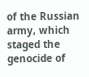of the Russian army, which staged the genocide of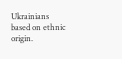Ukrainians based on ethnic origin.